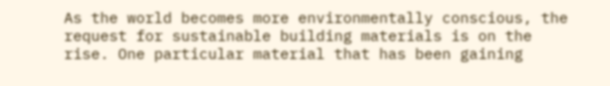As the world becomes more environmentally conscious, the request for sustainable building materials is on the rise. One particular material that has been gaining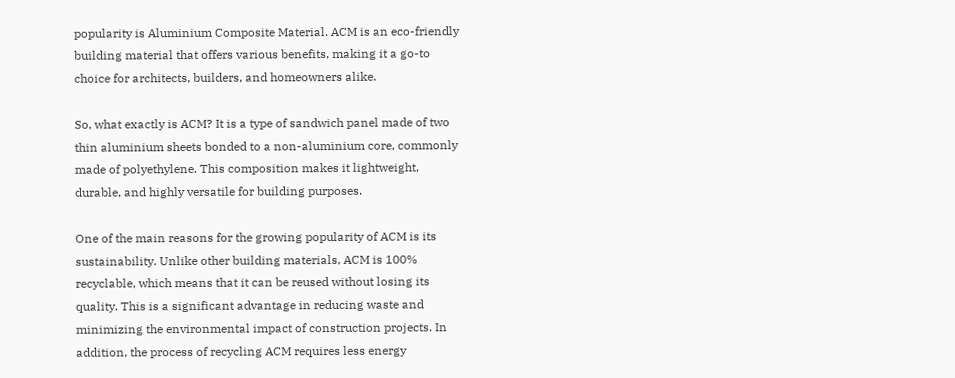popularity is Aluminium Composite Material. ACM is an eco-friendly building material that offers various benefits, making it a go-to choice for architects, builders, and homeowners alike.

So, what exactly is ACM? It is a type of sandwich panel made of two thin aluminium sheets bonded to a non-aluminium core, commonly made of polyethylene. This composition makes it lightweight, durable, and highly versatile for building purposes.

One of the main reasons for the growing popularity of ACM is its sustainability. Unlike other building materials, ACM is 100% recyclable, which means that it can be reused without losing its quality. This is a significant advantage in reducing waste and minimizing the environmental impact of construction projects. In addition, the process of recycling ACM requires less energy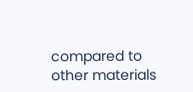compared to other materials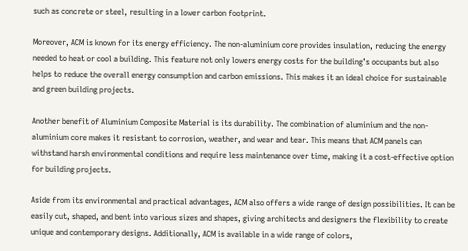such as concrete or steel, resulting in a lower carbon footprint.

Moreover, ACM is known for its energy efficiency. The non-aluminium core provides insulation, reducing the energy needed to heat or cool a building. This feature not only lowers energy costs for the building’s occupants but also helps to reduce the overall energy consumption and carbon emissions. This makes it an ideal choice for sustainable and green building projects.

Another benefit of Aluminium Composite Material is its durability. The combination of aluminium and the non-aluminium core makes it resistant to corrosion, weather, and wear and tear. This means that ACM panels can withstand harsh environmental conditions and require less maintenance over time, making it a cost-effective option for building projects.

Aside from its environmental and practical advantages, ACM also offers a wide range of design possibilities. It can be easily cut, shaped, and bent into various sizes and shapes, giving architects and designers the flexibility to create unique and contemporary designs. Additionally, ACM is available in a wide range of colors,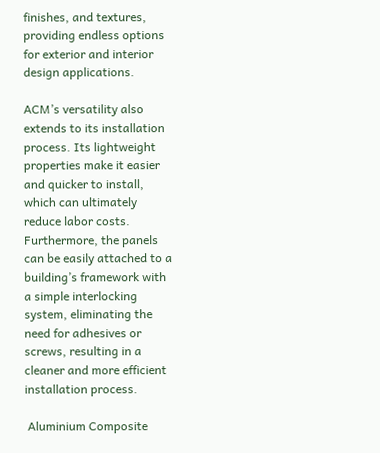finishes, and textures, providing endless options for exterior and interior design applications.

ACM’s versatility also extends to its installation process. Its lightweight properties make it easier and quicker to install, which can ultimately reduce labor costs. Furthermore, the panels can be easily attached to a building’s framework with a simple interlocking system, eliminating the need for adhesives or screws, resulting in a cleaner and more efficient installation process.

 Aluminium Composite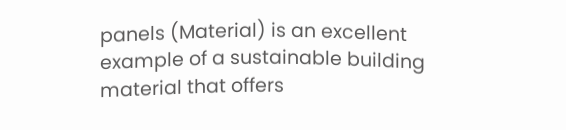panels (Material) is an excellent example of a sustainable building material that offers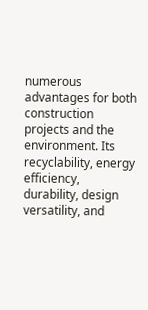numerous advantages for both construction projects and the environment. Its recyclability, energy efficiency, durability, design versatility, and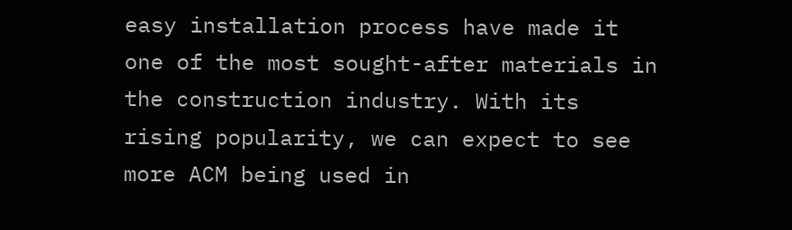easy installation process have made it one of the most sought-after materials in the construction industry. With its rising popularity, we can expect to see more ACM being used in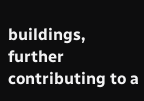buildings, further contributing to a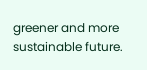greener and more sustainable future.